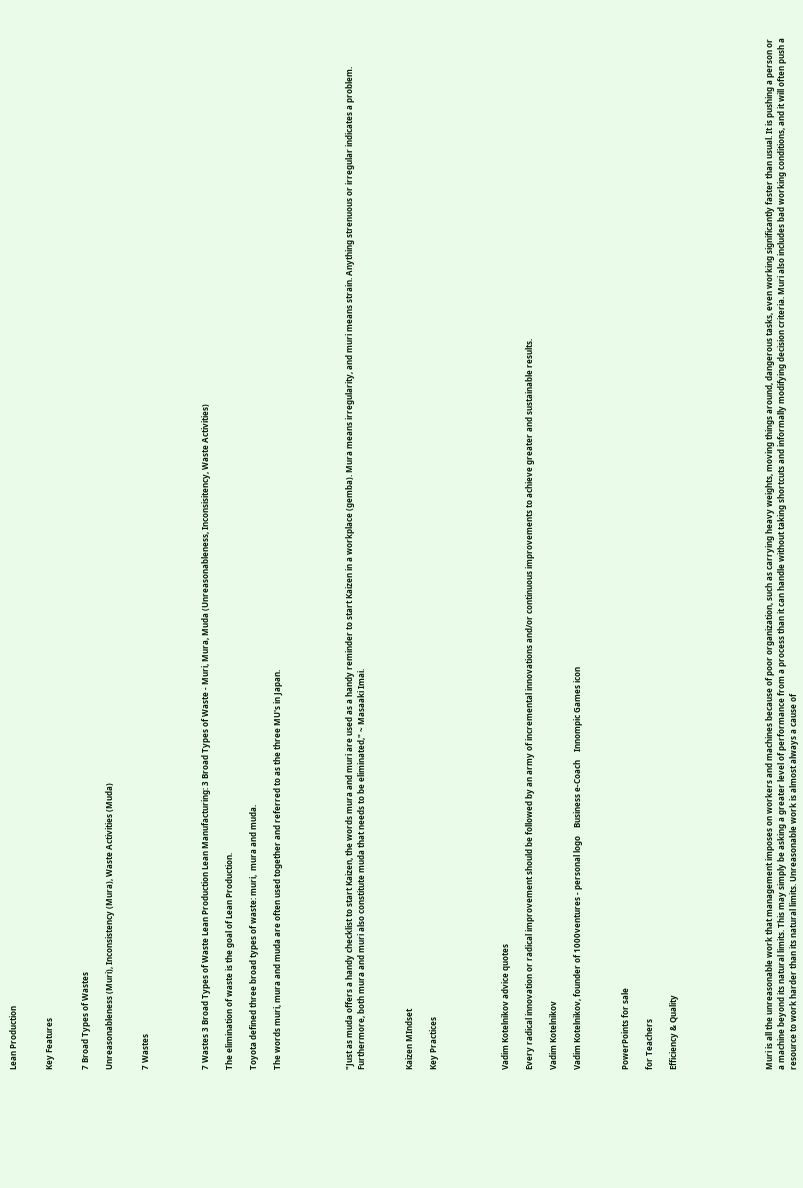Lean Production


Key Features


7 Broad Types of Wastes

Unreasonableness (Muri), Inconsistency (Mura), Waste Activities (Muda)


7 Wastes




7 Wastes 3 Broad Types of Waste Lean Production Lean Manufacturing: 3 Broad Types of Waste - Muri, Mura, Muda (Unreasonableness, Inconsisitency, Waste Activities)

The elimination of waste is the goal of Lean Production.

Toyota defined three broad types of waste: muri,  mura and muda.

The words muri, mura and muda are often used together and referred to as the three MU's in Japan.





"Just as muda offers a handy checklist to start Kaizen, the words mura and muri are used as a handy reminder to start Kaizen in a workplace (gemba). Mura means irregularity, and muri means strain. Anything strenuous or irregular indicates a problem. Furthermore, both mura and muri also constitute muda that needs to be eliminated," ~ Masaaki Imai.



Kaizen MIndset

Key Practices





Vadim Kotelnikov advice quotes

Every radical innovation or radical improvement should be followed by an army of incremental innovations and/or continuous improvements to achieve greater and sustainable results.

Vadim Kotelnikov

Vadim Kotelnikov, founder of 1000ventures - personal logo    Business e-Coach    Innompic Games icon



PowerPoints for sale

for Teachers

Efficiency & Quality







Muri is all the unreasonable work that management imposes on workers and machines because of poor organization, such as carrying heavy weights, moving things around, dangerous tasks, even working significantly faster than usual. It is pushing a person or a machine beyond its natural limits. This may simply be asking a greater level of performance from a process than it can handle without taking shortcuts and informally modifying decision criteria. Muri also includes bad working conditions, and it will often push a resource to work harder than its natural limits. Unreasonable work is almost always a cause of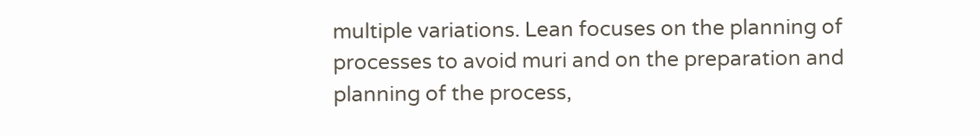multiple variations. Lean focuses on the planning of processes to avoid muri and on the preparation and planning of the process,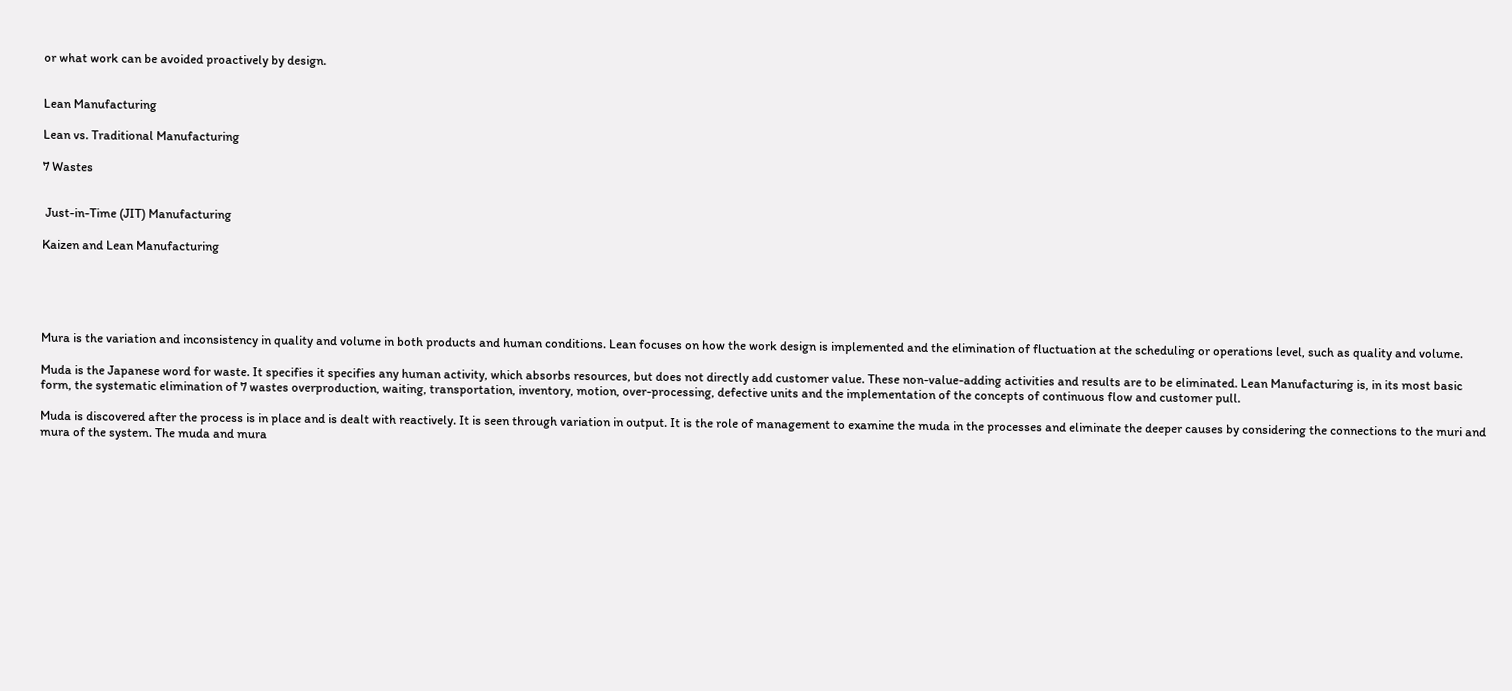or what work can be avoided proactively by design.


Lean Manufacturing

Lean vs. Traditional Manufacturing

7 Wastes


 Just-in-Time (JIT) Manufacturing

Kaizen and Lean Manufacturing





Mura is the variation and inconsistency in quality and volume in both products and human conditions. Lean focuses on how the work design is implemented and the elimination of fluctuation at the scheduling or operations level, such as quality and volume.

Muda is the Japanese word for waste. It specifies it specifies any human activity, which absorbs resources, but does not directly add customer value. These non-value-adding activities and results are to be eliminated. Lean Manufacturing is, in its most basic form, the systematic elimination of 7 wastes overproduction, waiting, transportation, inventory, motion, over-processing, defective units and the implementation of the concepts of continuous flow and customer pull.

Muda is discovered after the process is in place and is dealt with reactively. It is seen through variation in output. It is the role of management to examine the muda in the processes and eliminate the deeper causes by considering the connections to the muri and mura of the system. The muda and mura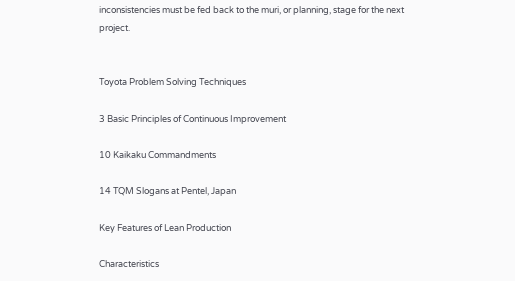inconsistencies must be fed back to the muri, or planning, stage for the next project.


Toyota Problem Solving Techniques

3 Basic Principles of Continuous Improvement

10 Kaikaku Commandments

14 TQM Slogans at Pentel, Japan

Key Features of Lean Production

Characteristics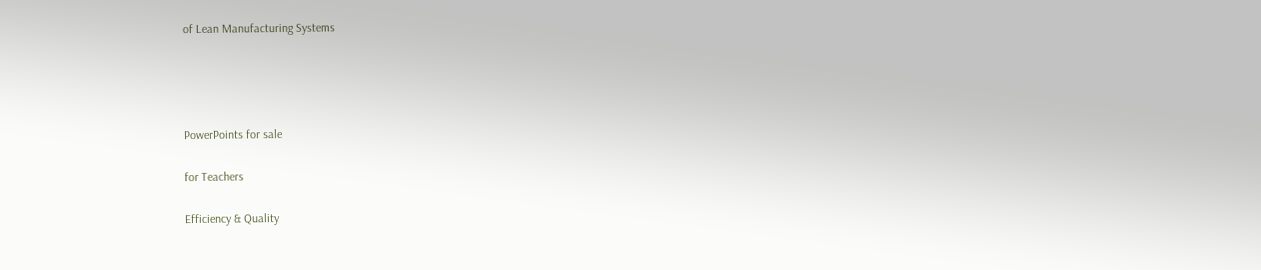of Lean Manufacturing Systems




PowerPoints for sale

for Teachers

Efficiency & Quality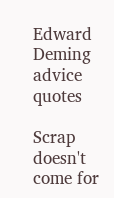Edward Deming advice quotes

Scrap doesn't come for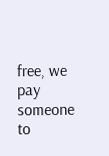free, we pay someone to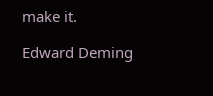make it.

Edward Deming